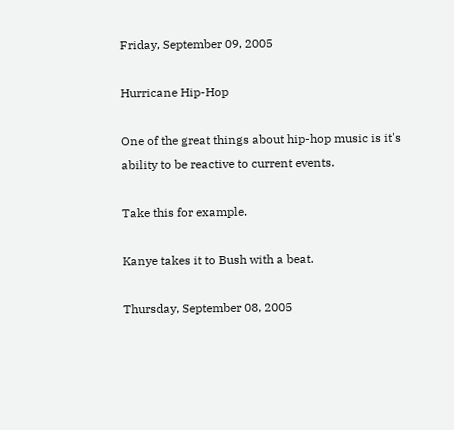Friday, September 09, 2005

Hurricane Hip-Hop

One of the great things about hip-hop music is it's ability to be reactive to current events.

Take this for example.

Kanye takes it to Bush with a beat.

Thursday, September 08, 2005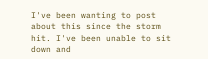I've been wanting to post about this since the storm hit. I've been unable to sit down and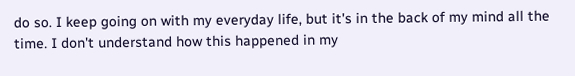do so. I keep going on with my everyday life, but it's in the back of my mind all the time. I don't understand how this happened in my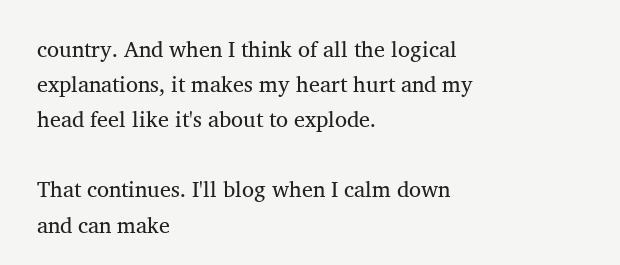country. And when I think of all the logical explanations, it makes my heart hurt and my head feel like it's about to explode.

That continues. I'll blog when I calm down and can make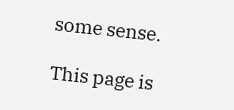some sense.

This page is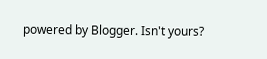powered by Blogger. Isn't yours?